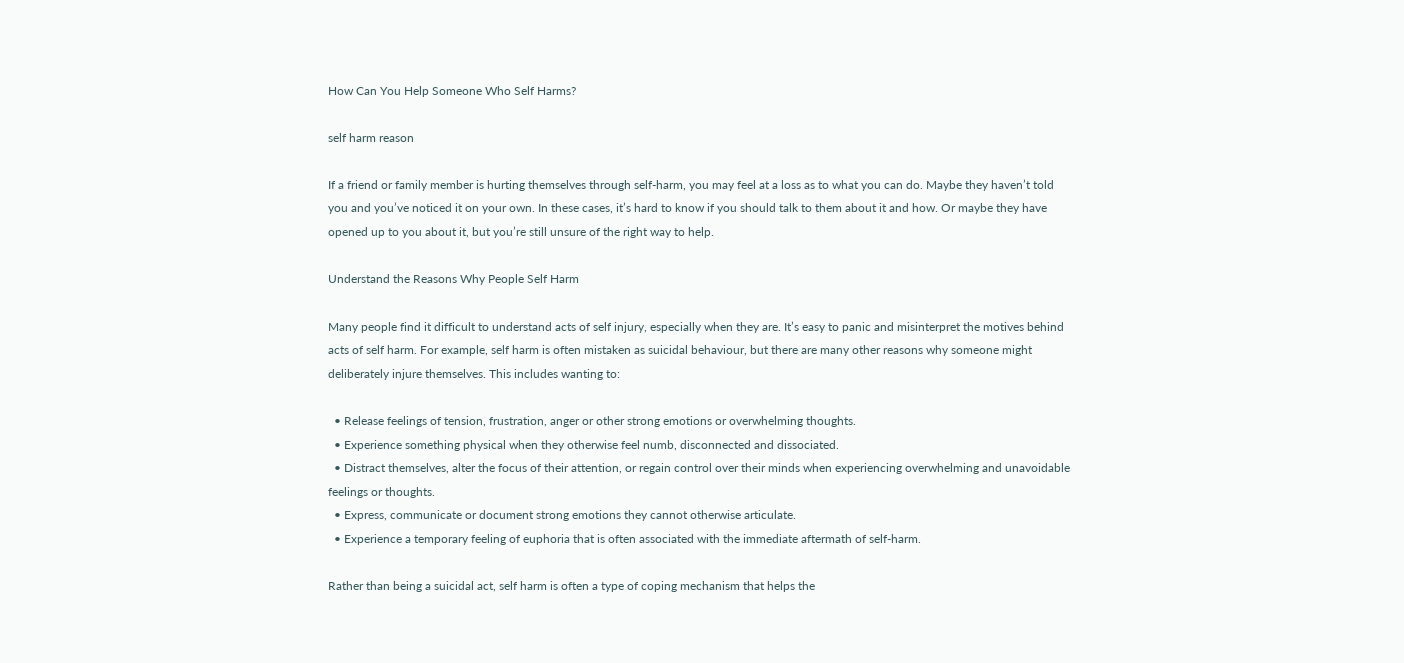How Can You Help Someone Who Self Harms?

self harm reason

If a friend or family member is hurting themselves through self-harm, you may feel at a loss as to what you can do. Maybe they haven’t told you and you’ve noticed it on your own. In these cases, it’s hard to know if you should talk to them about it and how. Or maybe they have opened up to you about it, but you’re still unsure of the right way to help.

Understand the Reasons Why People Self Harm

Many people find it difficult to understand acts of self injury, especially when they are. It’s easy to panic and misinterpret the motives behind acts of self harm. For example, self harm is often mistaken as suicidal behaviour, but there are many other reasons why someone might deliberately injure themselves. This includes wanting to:

  • Release feelings of tension, frustration, anger or other strong emotions or overwhelming thoughts.
  • Experience something physical when they otherwise feel numb, disconnected and dissociated.
  • Distract themselves, alter the focus of their attention, or regain control over their minds when experiencing overwhelming and unavoidable feelings or thoughts.
  • Express, communicate or document strong emotions they cannot otherwise articulate.
  • Experience a temporary feeling of euphoria that is often associated with the immediate aftermath of self-harm.

Rather than being a suicidal act, self harm is often a type of coping mechanism that helps the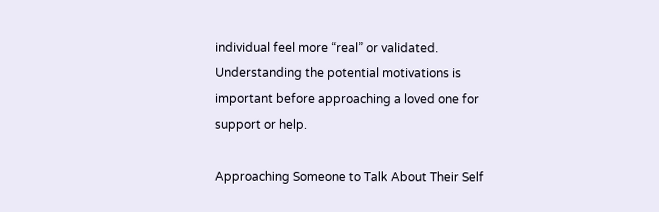individual feel more “real” or validated. Understanding the potential motivations is important before approaching a loved one for support or help.

Approaching Someone to Talk About Their Self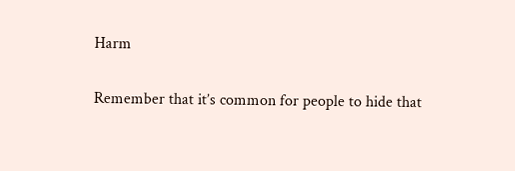Harm

Remember that it’s common for people to hide that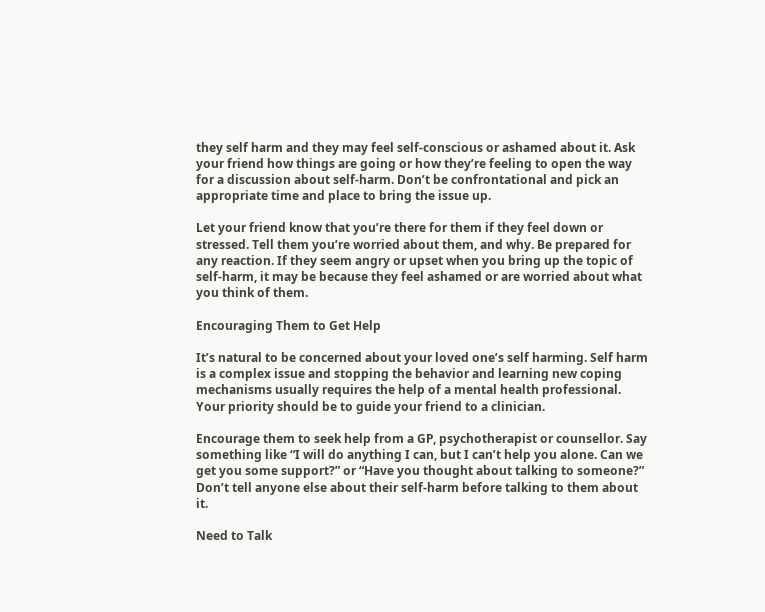they self harm and they may feel self-conscious or ashamed about it. Ask your friend how things are going or how they’re feeling to open the way for a discussion about self-harm. Don’t be confrontational and pick an appropriate time and place to bring the issue up.

Let your friend know that you’re there for them if they feel down or stressed. Tell them you’re worried about them, and why. Be prepared for any reaction. If they seem angry or upset when you bring up the topic of self-harm, it may be because they feel ashamed or are worried about what you think of them.

Encouraging Them to Get Help

It’s natural to be concerned about your loved one’s self harming. Self harm is a complex issue and stopping the behavior and learning new coping mechanisms usually requires the help of a mental health professional. Your priority should be to guide your friend to a clinician.

Encourage them to seek help from a GP, psychotherapist or counsellor. Say something like “I will do anything I can, but I can’t help you alone. Can we get you some support?” or “Have you thought about talking to someone?” Don’t tell anyone else about their self-harm before talking to them about it.

Need to Talk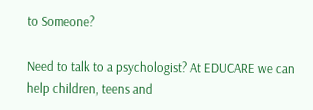to Someone?

Need to talk to a psychologist? At EDUCARE we can help children, teens and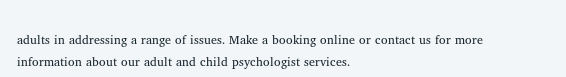adults in addressing a range of issues. Make a booking online or contact us for more information about our adult and child psychologist services.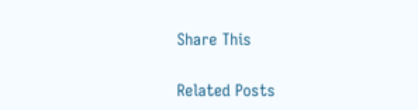Share This

Related Posts